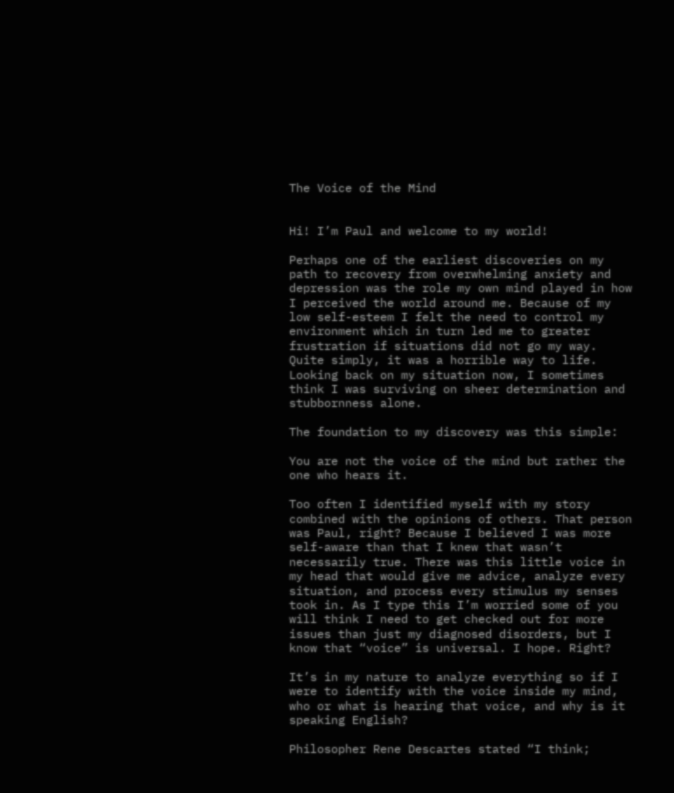The Voice of the Mind


Hi! I’m Paul and welcome to my world!

Perhaps one of the earliest discoveries on my path to recovery from overwhelming anxiety and depression was the role my own mind played in how I perceived the world around me. Because of my low self-esteem I felt the need to control my environment which in turn led me to greater frustration if situations did not go my way. Quite simply, it was a horrible way to life. Looking back on my situation now, I sometimes think I was surviving on sheer determination and stubbornness alone.

The foundation to my discovery was this simple:

You are not the voice of the mind but rather the one who hears it.

Too often I identified myself with my story combined with the opinions of others. That person was Paul, right? Because I believed I was more self-aware than that I knew that wasn’t necessarily true. There was this little voice in my head that would give me advice, analyze every situation, and process every stimulus my senses took in. As I type this I’m worried some of you will think I need to get checked out for more issues than just my diagnosed disorders, but I know that “voice” is universal. I hope. Right?

It’s in my nature to analyze everything so if I were to identify with the voice inside my mind, who or what is hearing that voice, and why is it speaking English?

Philosopher Rene Descartes stated “I think;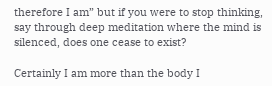therefore I am” but if you were to stop thinking, say through deep meditation where the mind is silenced, does one cease to exist?

Certainly I am more than the body I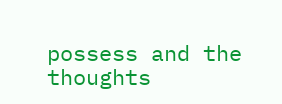possess and the thoughts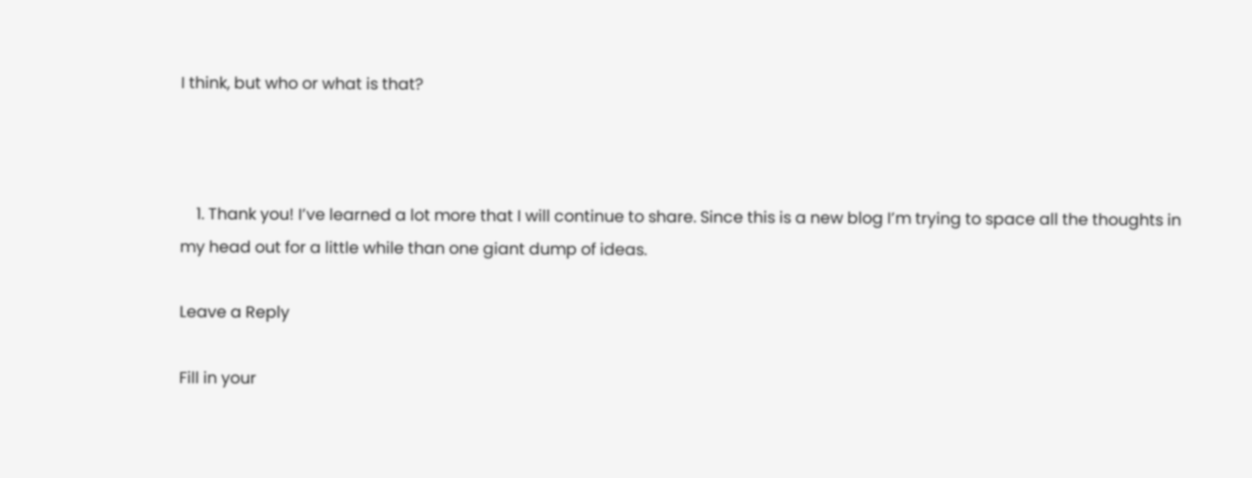I think, but who or what is that?



    1. Thank you! I’ve learned a lot more that I will continue to share. Since this is a new blog I’m trying to space all the thoughts in my head out for a little while than one giant dump of ideas.

Leave a Reply

Fill in your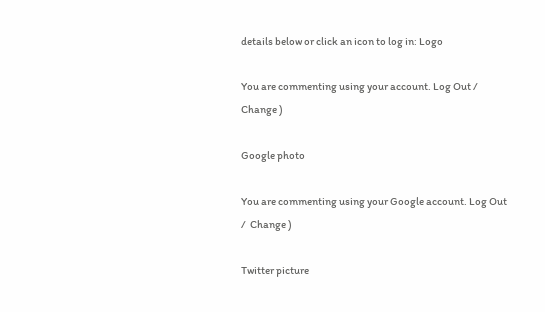details below or click an icon to log in: Logo

You are commenting using your account. Log Out /  Change )

Google photo

You are commenting using your Google account. Log Out /  Change )

Twitter picture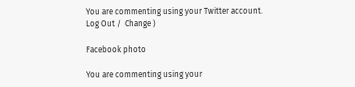You are commenting using your Twitter account. Log Out /  Change )

Facebook photo

You are commenting using your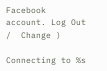Facebook account. Log Out /  Change )

Connecting to %s